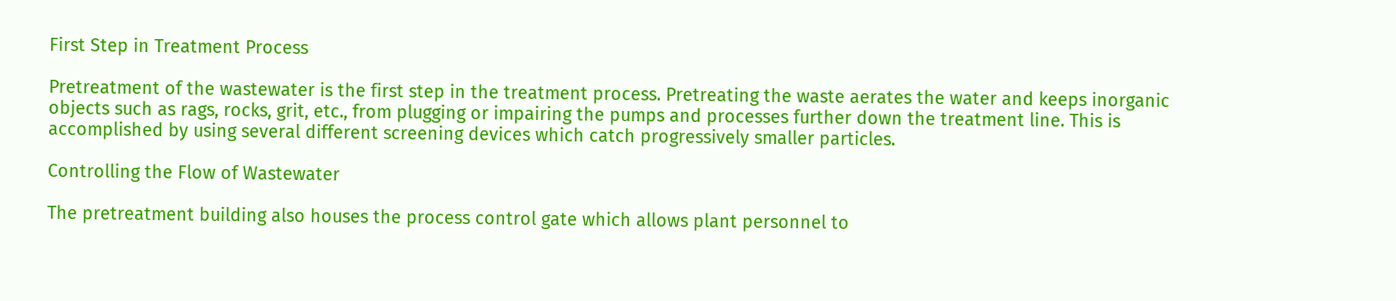First Step in Treatment Process

Pretreatment of the wastewater is the first step in the treatment process. Pretreating the waste aerates the water and keeps inorganic objects such as rags, rocks, grit, etc., from plugging or impairing the pumps and processes further down the treatment line. This is accomplished by using several different screening devices which catch progressively smaller particles.

Controlling the Flow of Wastewater

The pretreatment building also houses the process control gate which allows plant personnel to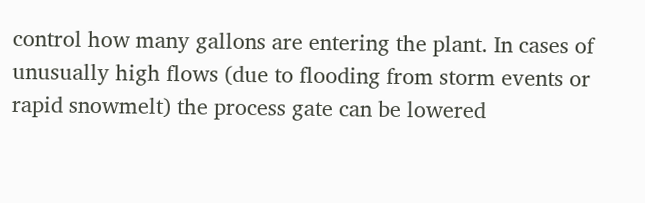control how many gallons are entering the plant. In cases of unusually high flows (due to flooding from storm events or rapid snowmelt) the process gate can be lowered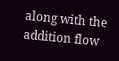along with the addition flow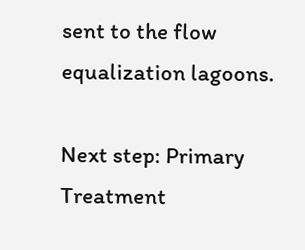sent to the flow equalization lagoons.

Next step: Primary Treatment